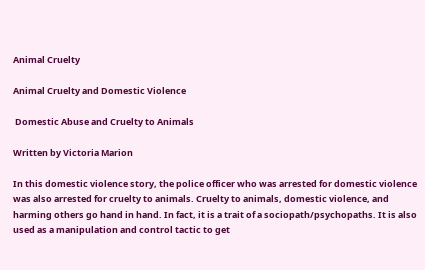Animal Cruelty

Animal Cruelty and Domestic Violence

 Domestic Abuse and Cruelty to Animals

Written by Victoria Marion

In this domestic violence story, the police officer who was arrested for domestic violence was also arrested for cruelty to animals. Cruelty to animals, domestic violence, and harming others go hand in hand. In fact, it is a trait of a sociopath/psychopaths. It is also used as a manipulation and control tactic to get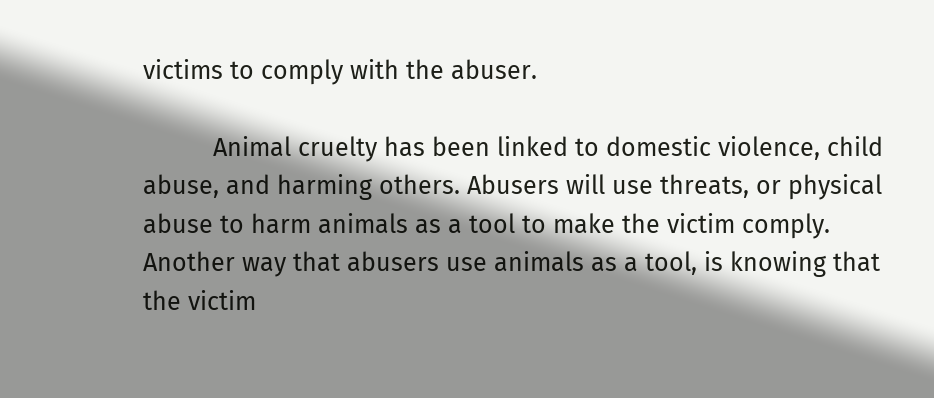victims to comply with the abuser.

          Animal cruelty has been linked to domestic violence, child abuse, and harming others. Abusers will use threats, or physical abuse to harm animals as a tool to make the victim comply. Another way that abusers use animals as a tool, is knowing that the victim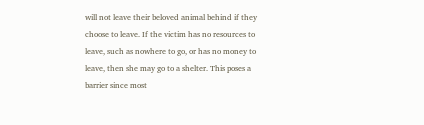will not leave their beloved animal behind if they choose to leave. If the victim has no resources to leave, such as nowhere to go, or has no money to leave, then she may go to a shelter. This poses a barrier since most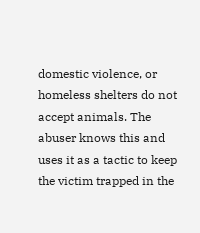domestic violence, or homeless shelters do not accept animals. The abuser knows this and uses it as a tactic to keep the victim trapped in the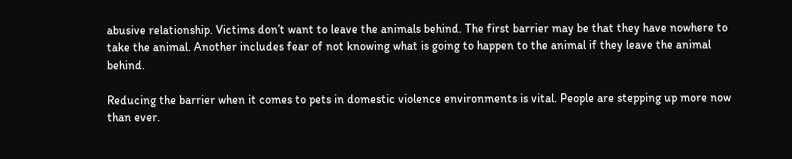abusive relationship. Victims don’t want to leave the animals behind. The first barrier may be that they have nowhere to take the animal. Another includes fear of not knowing what is going to happen to the animal if they leave the animal behind.

Reducing the barrier when it comes to pets in domestic violence environments is vital. People are stepping up more now than ever.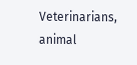Veterinarians, animal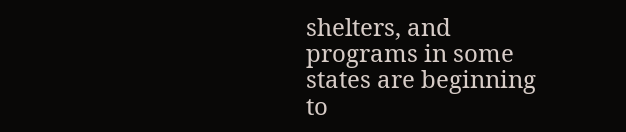shelters, and programs in some states are beginning to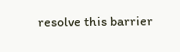resolve this barrier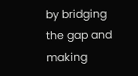by bridging the gap and making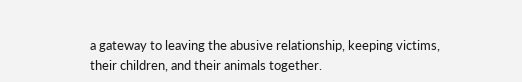a gateway to leaving the abusive relationship, keeping victims, their children, and their animals together.